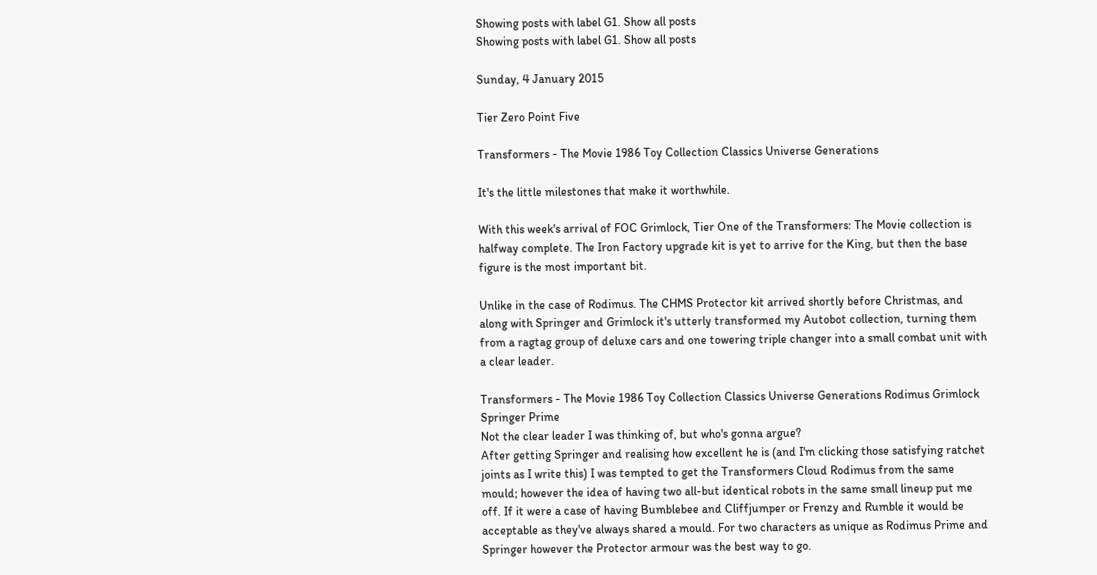Showing posts with label G1. Show all posts
Showing posts with label G1. Show all posts

Sunday, 4 January 2015

Tier Zero Point Five

Transformers - The Movie 1986 Toy Collection Classics Universe Generations

It's the little milestones that make it worthwhile.

With this week's arrival of FOC Grimlock, Tier One of the Transformers: The Movie collection is halfway complete. The Iron Factory upgrade kit is yet to arrive for the King, but then the base figure is the most important bit.

Unlike in the case of Rodimus. The CHMS Protector kit arrived shortly before Christmas, and along with Springer and Grimlock it's utterly transformed my Autobot collection, turning them from a ragtag group of deluxe cars and one towering triple changer into a small combat unit with a clear leader.

Transformers - The Movie 1986 Toy Collection Classics Universe Generations Rodimus Grimlock Springer Prime
Not the clear leader I was thinking of, but who's gonna argue?
After getting Springer and realising how excellent he is (and I'm clicking those satisfying ratchet joints as I write this) I was tempted to get the Transformers Cloud Rodimus from the same mould; however the idea of having two all-but identical robots in the same small lineup put me off. If it were a case of having Bumblebee and Cliffjumper or Frenzy and Rumble it would be acceptable as they've always shared a mould. For two characters as unique as Rodimus Prime and Springer however the Protector armour was the best way to go.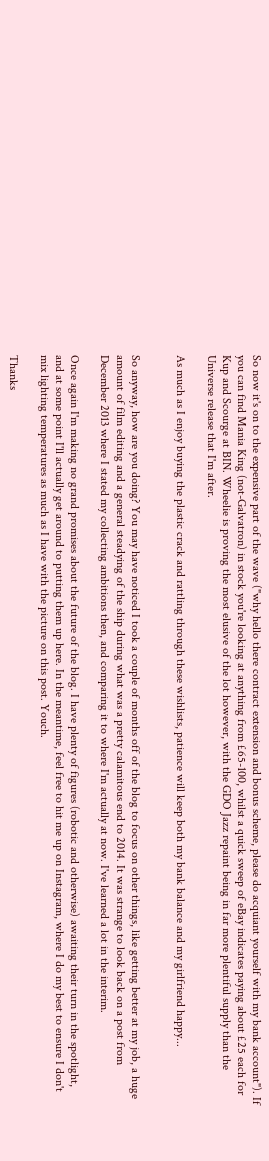So now it's on to the expensive part of the wave ("why hello there contract extension and bonus scheme, please do acquiant yourself with my bank account"). If you can find Mania King (not-Galvatron) in stock you're looking at anything from £65-100, whilst a quick sweep of eBay indicates paying about £25 each for Kup and Scourge at BIN. Wheelie is proving the most elusive of the lot however, with the GDO Jazz repaint being in far more plentiful supply than the Universe release that I'm after.

As much as I enjoy buying the plastic crack and rattling through these wishlists, patience will keep both my bank balance and my girlfriend happy...


So anyway, how are you doing? You may have noticed I took a couple of months off of the blog to focus on other things, like getting better at my job, a huge amount of film editing and a general steadying of the ship during what was a pretty calamitous end to 2014. It was strange to look back on a post from December 2013 where I stated my collecting ambitions then, and comparing it to where I'm actually at now. I've learned a lot in the interim.

Once again I'm making no grand promises about the future of the blog. I have plenty of figures (robotic and otherwise) awaiting their turn in the spotlight, and at some point I'll actually get around to putting them up here. In the meantime, feel free to hit me up on Instagram, where I do my best to ensure I don't mix lighting temperatures as much as I have with the picture on this post. Youch.

Thanks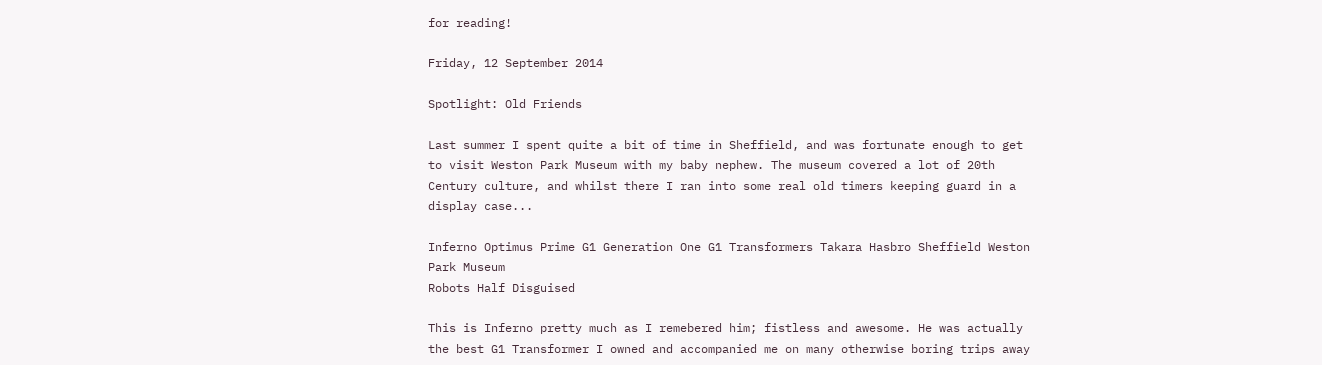for reading!

Friday, 12 September 2014

Spotlight: Old Friends

Last summer I spent quite a bit of time in Sheffield, and was fortunate enough to get to visit Weston Park Museum with my baby nephew. The museum covered a lot of 20th Century culture, and whilst there I ran into some real old timers keeping guard in a display case...

Inferno Optimus Prime G1 Generation One G1 Transformers Takara Hasbro Sheffield Weston Park Museum
Robots Half Disguised

This is Inferno pretty much as I remebered him; fistless and awesome. He was actually the best G1 Transformer I owned and accompanied me on many otherwise boring trips away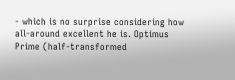- which is no surprise considering how all-around excellent he is. Optimus Prime (half-transformed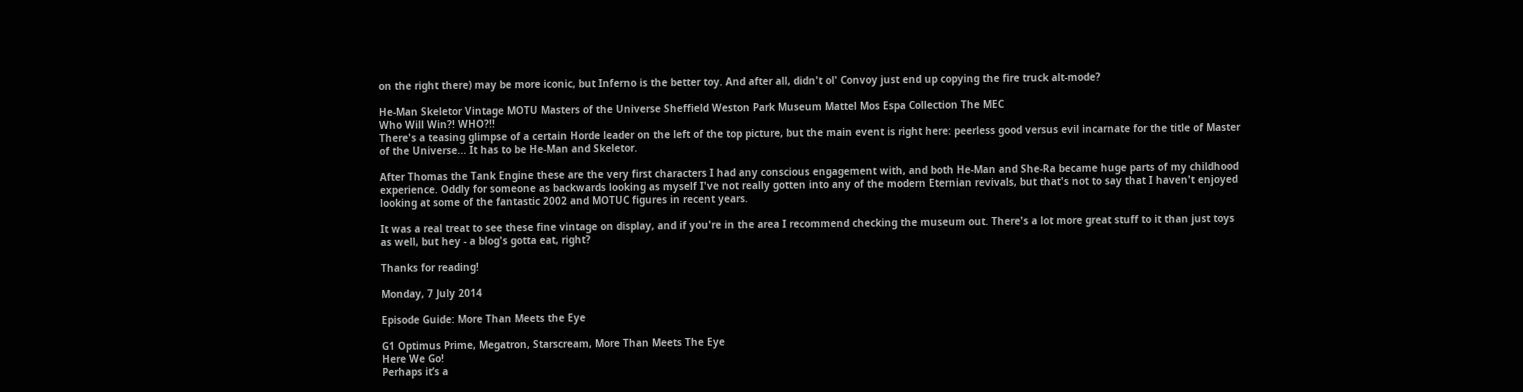on the right there) may be more iconic, but Inferno is the better toy. And after all, didn't ol' Convoy just end up copying the fire truck alt-mode?

He-Man Skeletor Vintage MOTU Masters of the Universe Sheffield Weston Park Museum Mattel Mos Espa Collection The MEC
Who Will Win?! WHO?!!
There's a teasing glimpse of a certain Horde leader on the left of the top picture, but the main event is right here: peerless good versus evil incarnate for the title of Master of the Universe... It has to be He-Man and Skeletor.

After Thomas the Tank Engine these are the very first characters I had any conscious engagement with, and both He-Man and She-Ra became huge parts of my childhood experience. Oddly for someone as backwards looking as myself I've not really gotten into any of the modern Eternian revivals, but that's not to say that I haven't enjoyed looking at some of the fantastic 2002 and MOTUC figures in recent years.

It was a real treat to see these fine vintage on display, and if you're in the area I recommend checking the museum out. There's a lot more great stuff to it than just toys as well, but hey - a blog's gotta eat, right?

Thanks for reading!

Monday, 7 July 2014

Episode Guide: More Than Meets the Eye

G1 Optimus Prime, Megatron, Starscream, More Than Meets The Eye
Here We Go!
Perhaps it’s a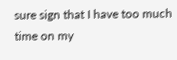sure sign that I have too much time on my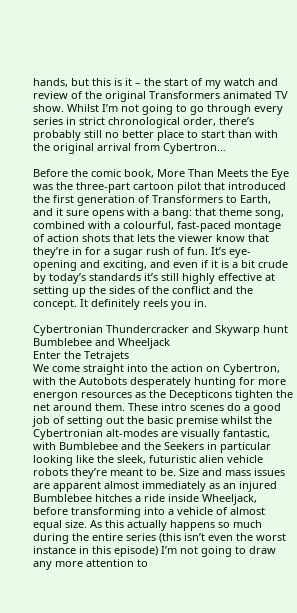hands, but this is it – the start of my watch and review of the original Transformers animated TV show. Whilst I’m not going to go through every series in strict chronological order, there’s probably still no better place to start than with the original arrival from Cybertron…

Before the comic book, More Than Meets the Eye was the three-part cartoon pilot that introduced the first generation of Transformers to Earth, and it sure opens with a bang: that theme song, combined with a colourful, fast-paced montage of action shots that lets the viewer know that they’re in for a sugar rush of fun. It’s eye-opening and exciting, and even if it is a bit crude by today’s standards it’s still highly effective at setting up the sides of the conflict and the concept. It definitely reels you in.

Cybertronian Thundercracker and Skywarp hunt Bumblebee and Wheeljack
Enter the Tetrajets
We come straight into the action on Cybertron, with the Autobots desperately hunting for more energon resources as the Decepticons tighten the net around them. These intro scenes do a good job of setting out the basic premise whilst the Cybertronian alt-modes are visually fantastic, with Bumblebee and the Seekers in particular looking like the sleek, futuristic alien vehicle robots they’re meant to be. Size and mass issues are apparent almost immediately as an injured Bumblebee hitches a ride inside Wheeljack, before transforming into a vehicle of almost equal size. As this actually happens so much during the entire series (this isn’t even the worst instance in this episode) I’m not going to draw any more attention to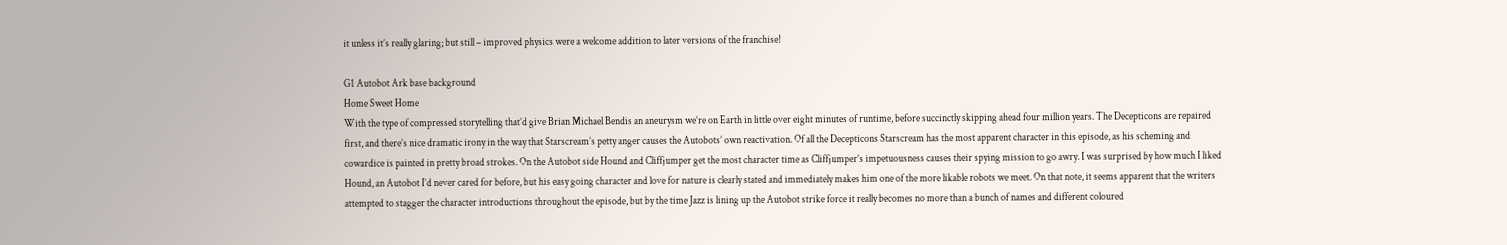it unless it’s really glaring; but still – improved physics were a welcome addition to later versions of the franchise!

G1 Autobot Ark base background
Home Sweet Home
With the type of compressed storytelling that’d give Brian Michael Bendis an aneurysm we’re on Earth in little over eight minutes of runtime, before succinctly skipping ahead four million years. The Decepticons are repaired first, and there’s nice dramatic irony in the way that Starscream’s petty anger causes the Autobots’ own reactivation. Of all the Decepticons Starscream has the most apparent character in this episode, as his scheming and cowardice is painted in pretty broad strokes. On the Autobot side Hound and Cliffjumper get the most character time as Cliffjumper’s impetuousness causes their spying mission to go awry. I was surprised by how much I liked Hound, an Autobot I’d never cared for before, but his easy going character and love for nature is clearly stated and immediately makes him one of the more likable robots we meet. On that note, it seems apparent that the writers attempted to stagger the character introductions throughout the episode, but by the time Jazz is lining up the Autobot strike force it really becomes no more than a bunch of names and different coloured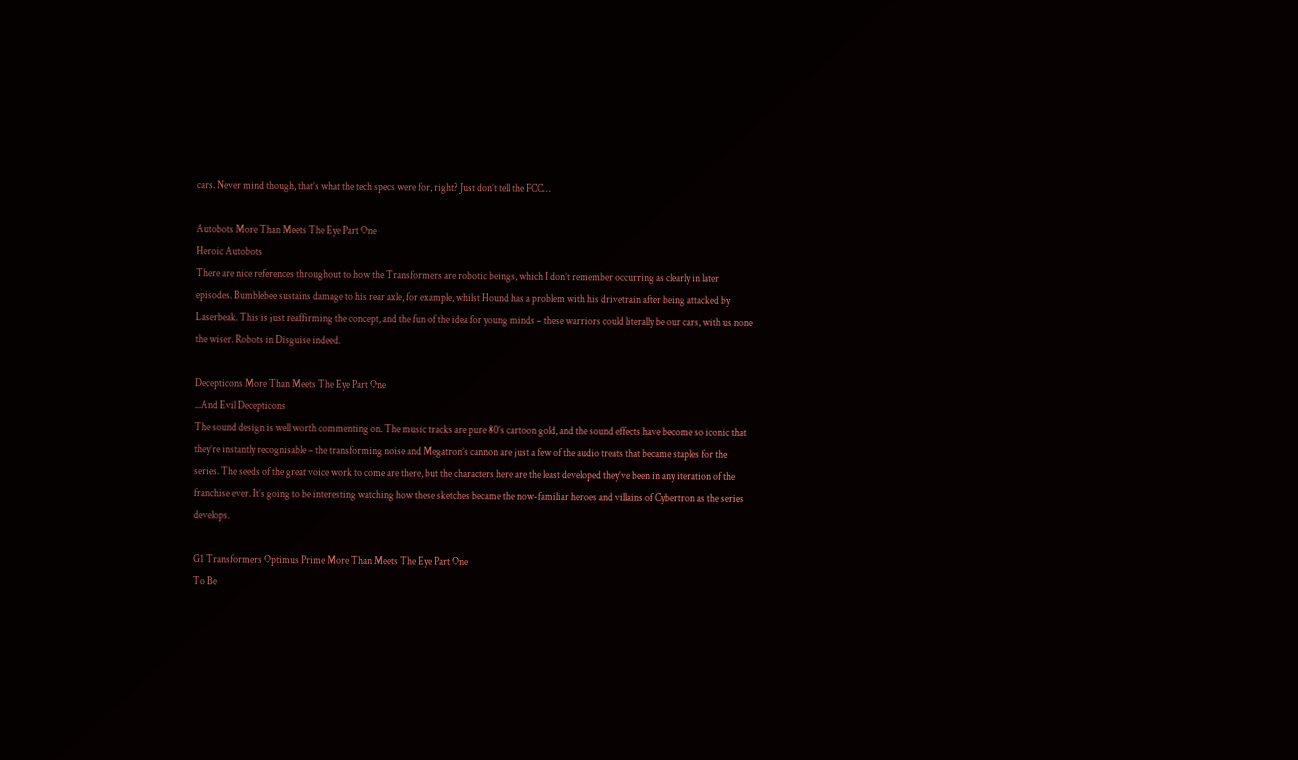cars. Never mind though, that’s what the tech specs were for, right? Just don’t tell the FCC…

Autobots More Than Meets The Eye Part One
Heroic Autobots
There are nice references throughout to how the Transformers are robotic beings, which I don’t remember occurring as clearly in later episodes. Bumblebee sustains damage to his rear axle, for example, whilst Hound has a problem with his drivetrain after being attacked by Laserbeak. This is just reaffirming the concept, and the fun of the idea for young minds – these warriors could literally be our cars, with us none the wiser. Robots in Disguise indeed.

Decepticons More Than Meets The Eye Part One
...And Evil Decepticons
The sound design is well worth commenting on. The music tracks are pure 80’s cartoon gold, and the sound effects have become so iconic that they’re instantly recognisable – the transforming noise and Megatron’s cannon are just a few of the audio treats that became staples for the series. The seeds of the great voice work to come are there, but the characters here are the least developed they’ve been in any iteration of the franchise ever. It’s going to be interesting watching how these sketches became the now-familiar heroes and villains of Cybertron as the series develops.

G1 Transformers Optimus Prime More Than Meets The Eye Part One
To Be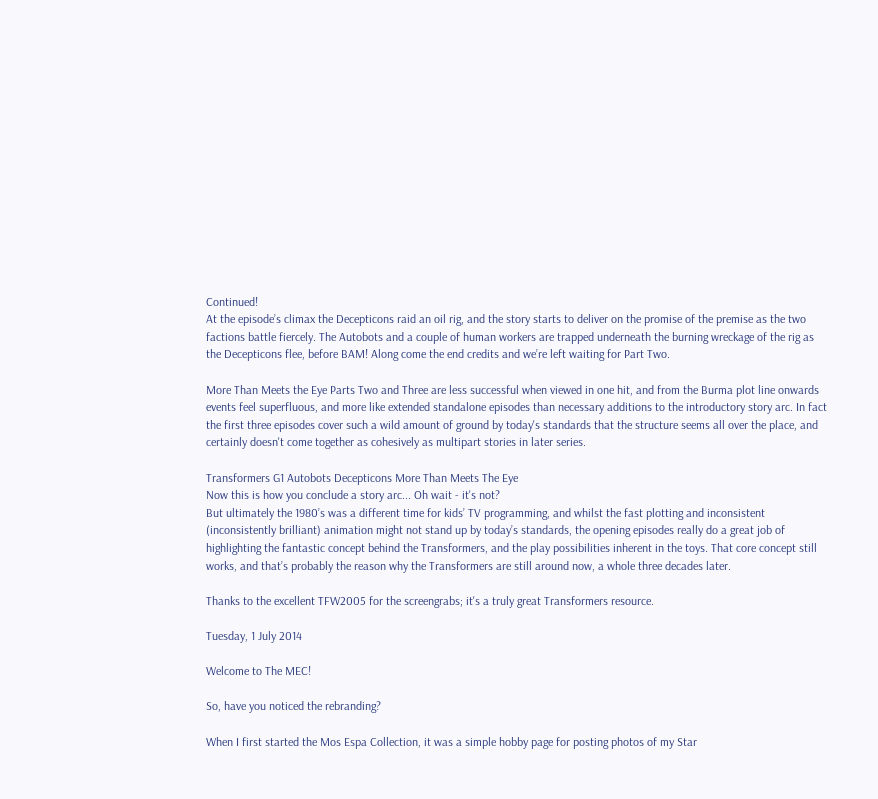Continued!
At the episode’s climax the Decepticons raid an oil rig, and the story starts to deliver on the promise of the premise as the two factions battle fiercely. The Autobots and a couple of human workers are trapped underneath the burning wreckage of the rig as the Decepticons flee, before BAM! Along come the end credits and we’re left waiting for Part Two.

More Than Meets the Eye Parts Two and Three are less successful when viewed in one hit, and from the Burma plot line onwards events feel superfluous, and more like extended standalone episodes than necessary additions to the introductory story arc. In fact the first three episodes cover such a wild amount of ground by today's standards that the structure seems all over the place, and certainly doesn't come together as cohesively as multipart stories in later series.

Transformers G1 Autobots Decepticons More Than Meets The Eye
Now this is how you conclude a story arc... Oh wait - it's not?
But ultimately the 1980’s was a different time for kids’ TV programming, and whilst the fast plotting and inconsistent (inconsistently brilliant) animation might not stand up by today’s standards, the opening episodes really do a great job of highlighting the fantastic concept behind the Transformers, and the play possibilities inherent in the toys. That core concept still works, and that’s probably the reason why the Transformers are still around now, a whole three decades later.

Thanks to the excellent TFW2005 for the screengrabs; it's a truly great Transformers resource.

Tuesday, 1 July 2014

Welcome to The MEC!

So, have you noticed the rebranding?

When I first started the Mos Espa Collection, it was a simple hobby page for posting photos of my Star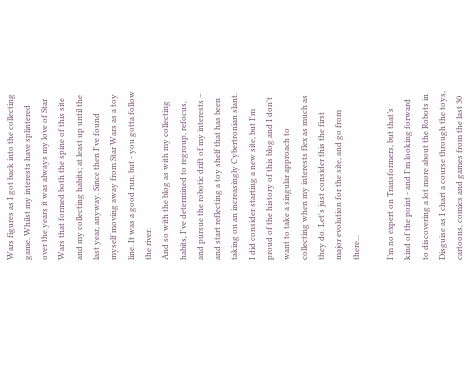Wars figures as I got back into the collecting game. Whilst my interests have splintered over the years it was always my love of Star Wars that formed both the spine of this site and my collecting habits; at least up until the last year, anyway. Since then I've found myself moving away from Star Wars as a toy line. It was a good run, but - you gotta follow the river.
And so with the blog as with my collecting habits, I've determined to regroup, refocus, and pursue the robotic drift of my interests – and start reflecting a toy shelf that has been taking on an increasingly Cybertronian slant. I did consider starting a new site, but I'm proud of the history of this blog and I don't want to take a singular approach to collecting when my interests flex as much as they do. Let's just consider this the first major evolution for the site, and go from there...

I’m no expert on Transformers, but that’s kind of the point - and I'm looking forward to discovering a lot more about the Robots in Disguise as I chart a course through the toys, cartoons, comics and games from the last 30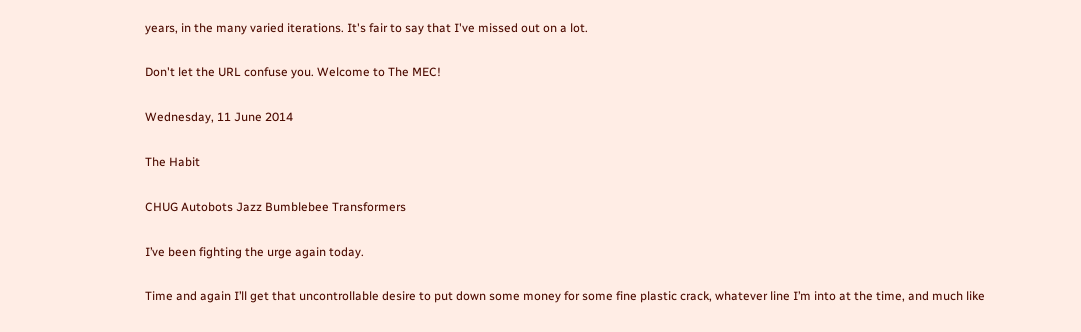years, in the many varied iterations. It's fair to say that I've missed out on a lot.

Don't let the URL confuse you. Welcome to The MEC!

Wednesday, 11 June 2014

The Habit

CHUG Autobots Jazz Bumblebee Transformers

I’ve been fighting the urge again today.

Time and again I’ll get that uncontrollable desire to put down some money for some fine plastic crack, whatever line I’m into at the time, and much like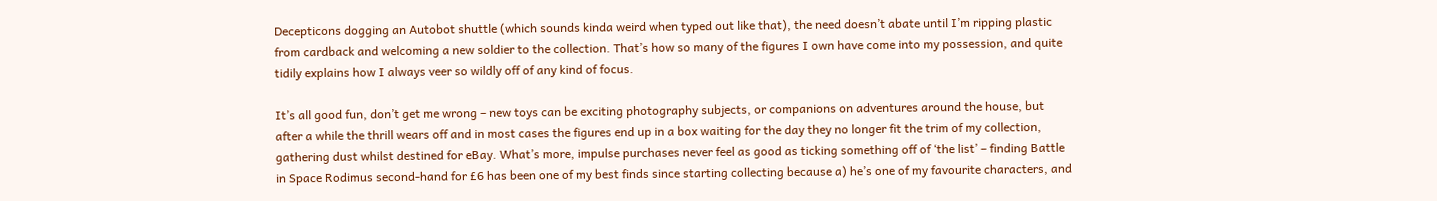Decepticons dogging an Autobot shuttle (which sounds kinda weird when typed out like that), the need doesn’t abate until I’m ripping plastic from cardback and welcoming a new soldier to the collection. That’s how so many of the figures I own have come into my possession, and quite tidily explains how I always veer so wildly off of any kind of focus.

It’s all good fun, don’t get me wrong – new toys can be exciting photography subjects, or companions on adventures around the house, but after a while the thrill wears off and in most cases the figures end up in a box waiting for the day they no longer fit the trim of my collection, gathering dust whilst destined for eBay. What’s more, impulse purchases never feel as good as ticking something off of ‘the list’ – finding Battle in Space Rodimus second-hand for £6 has been one of my best finds since starting collecting because a) he’s one of my favourite characters, and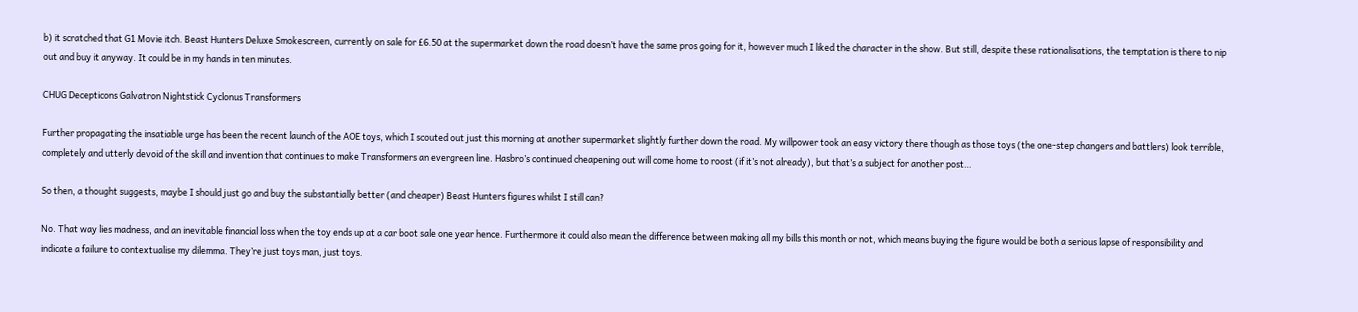b) it scratched that G1 Movie itch. Beast Hunters Deluxe Smokescreen, currently on sale for £6.50 at the supermarket down the road doesn’t have the same pros going for it, however much I liked the character in the show. But still, despite these rationalisations, the temptation is there to nip out and buy it anyway. It could be in my hands in ten minutes.

CHUG Decepticons Galvatron Nightstick Cyclonus Transformers

Further propagating the insatiable urge has been the recent launch of the AOE toys, which I scouted out just this morning at another supermarket slightly further down the road. My willpower took an easy victory there though as those toys (the one-step changers and battlers) look terrible, completely and utterly devoid of the skill and invention that continues to make Transformers an evergreen line. Hasbro’s continued cheapening out will come home to roost (if it’s not already), but that’s a subject for another post…

So then, a thought suggests, maybe I should just go and buy the substantially better (and cheaper) Beast Hunters figures whilst I still can?

No. That way lies madness, and an inevitable financial loss when the toy ends up at a car boot sale one year hence. Furthermore it could also mean the difference between making all my bills this month or not, which means buying the figure would be both a serious lapse of responsibility and indicate a failure to contextualise my dilemma. They’re just toys man, just toys.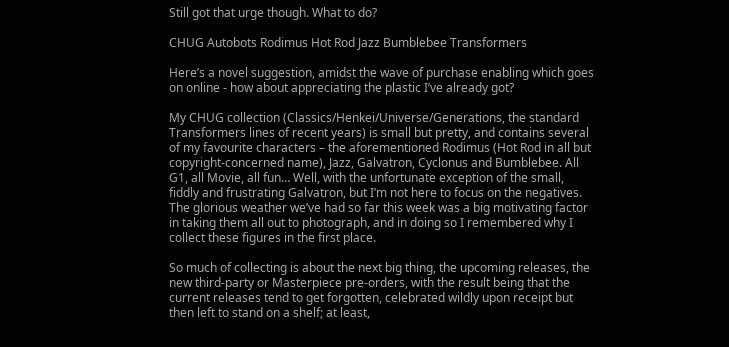Still got that urge though. What to do?

CHUG Autobots Rodimus Hot Rod Jazz Bumblebee Transformers

Here’s a novel suggestion, amidst the wave of purchase enabling which goes on online - how about appreciating the plastic I’ve already got?

My CHUG collection (Classics/Henkei/Universe/Generations, the standard Transformers lines of recent years) is small but pretty, and contains several of my favourite characters – the aforementioned Rodimus (Hot Rod in all but copyright-concerned name), Jazz, Galvatron, Cyclonus and Bumblebee. All G1, all Movie, all fun… Well, with the unfortunate exception of the small, fiddly and frustrating Galvatron, but I’m not here to focus on the negatives. The glorious weather we’ve had so far this week was a big motivating factor in taking them all out to photograph, and in doing so I remembered why I collect these figures in the first place.

So much of collecting is about the next big thing, the upcoming releases, the new third-party or Masterpiece pre-orders, with the result being that the current releases tend to get forgotten, celebrated wildly upon receipt but then left to stand on a shelf; at least,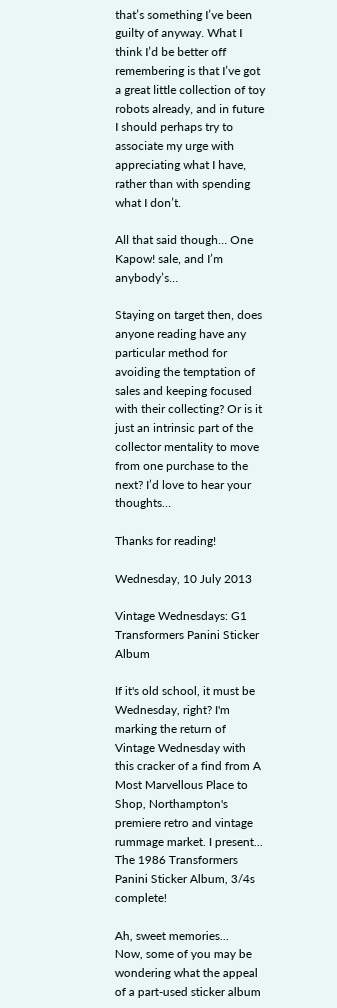that’s something I’ve been guilty of anyway. What I think I’d be better off remembering is that I’ve got a great little collection of toy robots already, and in future I should perhaps try to associate my urge with appreciating what I have, rather than with spending what I don’t.

All that said though… One Kapow! sale, and I’m anybody’s…

Staying on target then, does anyone reading have any particular method for avoiding the temptation of sales and keeping focused with their collecting? Or is it just an intrinsic part of the collector mentality to move from one purchase to the next? I’d love to hear your thoughts…

Thanks for reading!

Wednesday, 10 July 2013

Vintage Wednesdays: G1 Transformers Panini Sticker Album

If it's old school, it must be Wednesday, right? I'm marking the return of Vintage Wednesday with this cracker of a find from A Most Marvellous Place to Shop, Northampton's premiere retro and vintage rummage market. I present... The 1986 Transformers Panini Sticker Album, 3/4s complete!

Ah, sweet memories...
Now, some of you may be wondering what the appeal of a part-used sticker album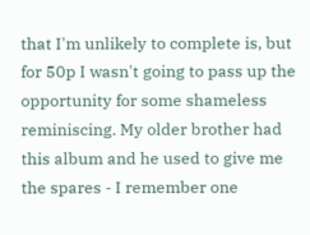that I'm unlikely to complete is, but for 50p I wasn't going to pass up the opportunity for some shameless reminiscing. My older brother had this album and he used to give me the spares - I remember one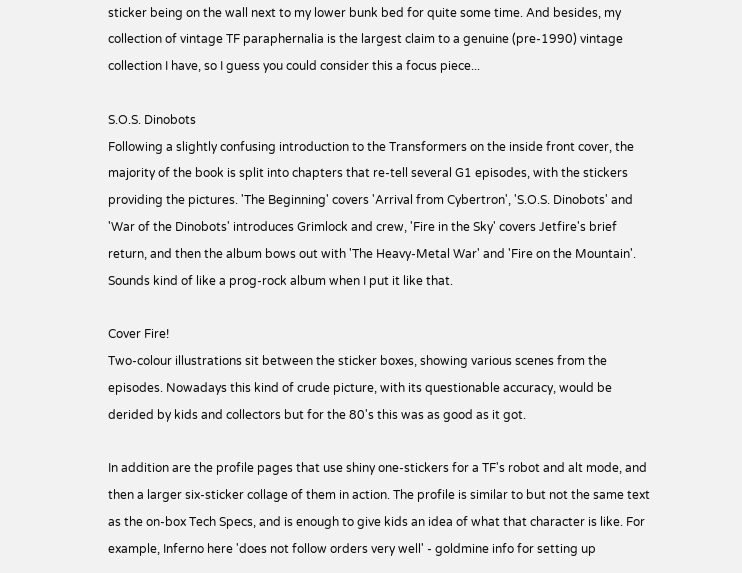sticker being on the wall next to my lower bunk bed for quite some time. And besides, my collection of vintage TF paraphernalia is the largest claim to a genuine (pre-1990) vintage collection I have, so I guess you could consider this a focus piece...

S.O.S. Dinobots
Following a slightly confusing introduction to the Transformers on the inside front cover, the majority of the book is split into chapters that re-tell several G1 episodes, with the stickers providing the pictures. 'The Beginning' covers 'Arrival from Cybertron', 'S.O.S. Dinobots' and 'War of the Dinobots' introduces Grimlock and crew, 'Fire in the Sky' covers Jetfire's brief return, and then the album bows out with 'The Heavy-Metal War' and 'Fire on the Mountain'. Sounds kind of like a prog-rock album when I put it like that.

Cover Fire!
Two-colour illustrations sit between the sticker boxes, showing various scenes from the episodes. Nowadays this kind of crude picture, with its questionable accuracy, would be derided by kids and collectors but for the 80's this was as good as it got.

In addition are the profile pages that use shiny one-stickers for a TF's robot and alt mode, and then a larger six-sticker collage of them in action. The profile is similar to but not the same text as the on-box Tech Specs, and is enough to give kids an idea of what that character is like. For example, Inferno here 'does not follow orders very well' - goldmine info for setting up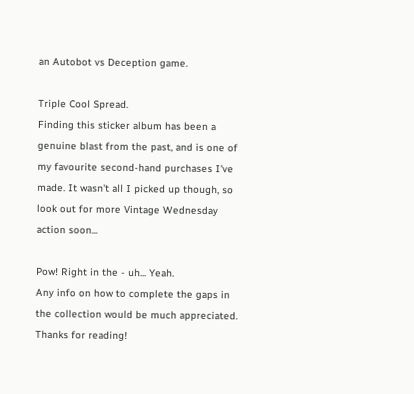an Autobot vs Deception game.

Triple Cool Spread.
Finding this sticker album has been a genuine blast from the past, and is one of my favourite second-hand purchases I've made. It wasn't all I picked up though, so look out for more Vintage Wednesday action soon...

Pow! Right in the - uh... Yeah.
Any info on how to complete the gaps in the collection would be much appreciated. Thanks for reading!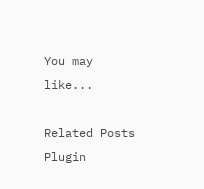You may like...

Related Posts Plugin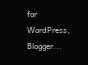for WordPress, Blogger...